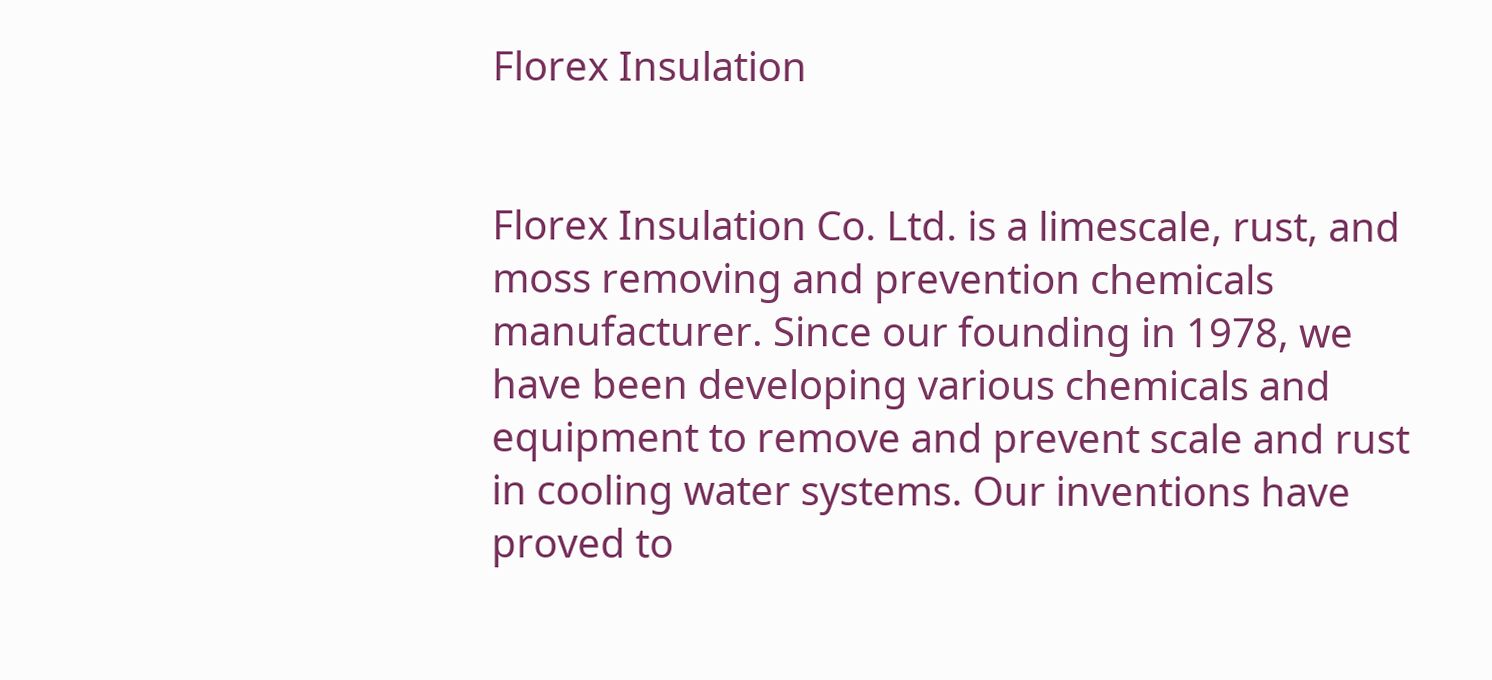Florex Insulation


Florex Insulation Co. Ltd. is a limescale, rust, and moss removing and prevention chemicals manufacturer. Since our founding in 1978, we have been developing various chemicals and equipment to remove and prevent scale and rust in cooling water systems. Our inventions have proved to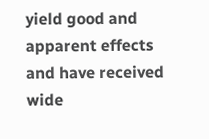yield good and apparent effects and have received wide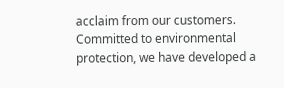acclaim from our customers. Committed to environmental protection, we have developed a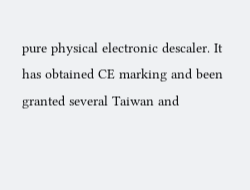pure physical electronic descaler. It has obtained CE marking and been granted several Taiwan and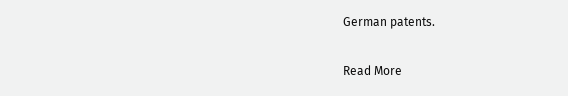German patents.

Read More